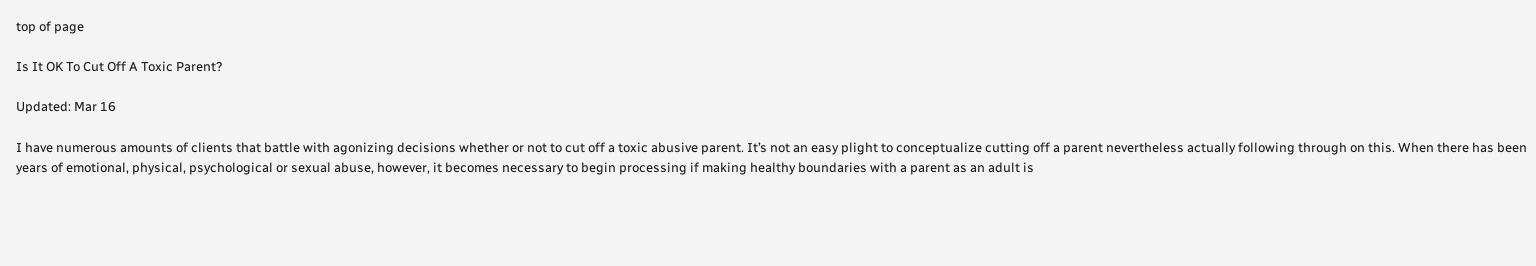top of page

Is It OK To Cut Off A Toxic Parent?

Updated: Mar 16

I have numerous amounts of clients that battle with agonizing decisions whether or not to cut off a toxic abusive parent. It’s not an easy plight to conceptualize cutting off a parent nevertheless actually following through on this. When there has been years of emotional, physical, psychological or sexual abuse, however, it becomes necessary to begin processing if making healthy boundaries with a parent as an adult is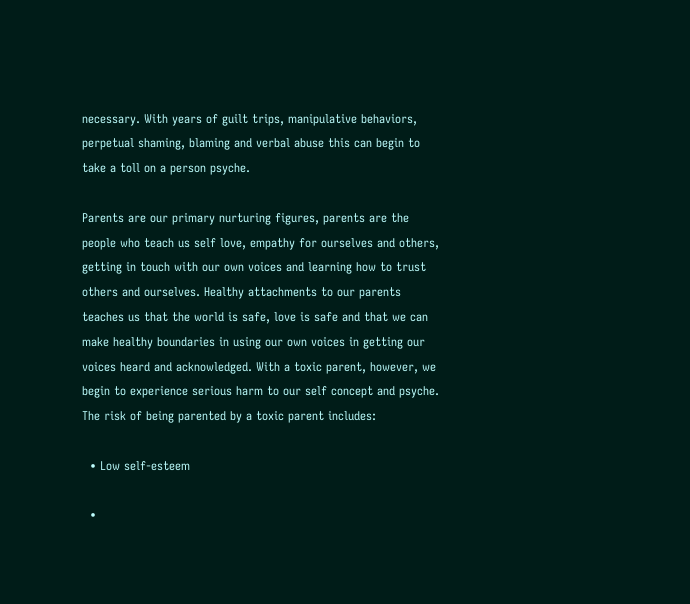necessary. With years of guilt trips, manipulative behaviors, perpetual shaming, blaming and verbal abuse this can begin to take a toll on a person psyche.

Parents are our primary nurturing figures, parents are the people who teach us self love, empathy for ourselves and others, getting in touch with our own voices and learning how to trust others and ourselves. Healthy attachments to our parents teaches us that the world is safe, love is safe and that we can make healthy boundaries in using our own voices in getting our voices heard and acknowledged. With a toxic parent, however, we begin to experience serious harm to our self concept and psyche. The risk of being parented by a toxic parent includes:

  • Low self-esteem

  •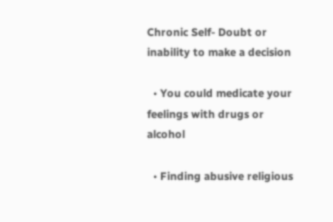Chronic Self- Doubt or inability to make a decision

  • You could medicate your feelings with drugs or alcohol

  • Finding abusive religious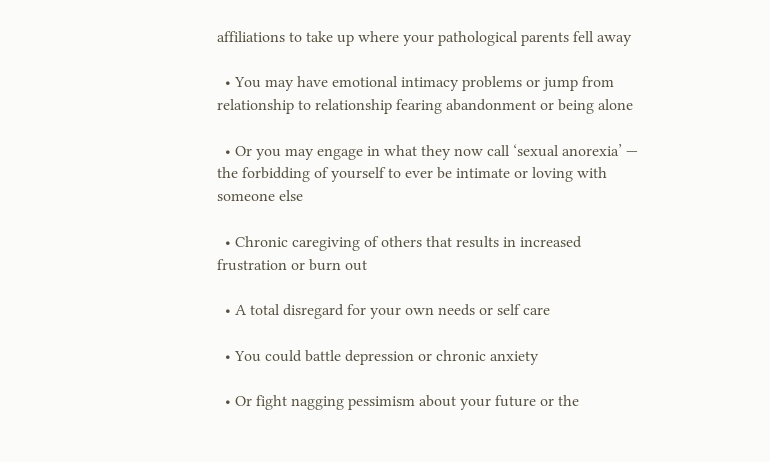affiliations to take up where your pathological parents fell away

  • You may have emotional intimacy problems or jump from relationship to relationship fearing abandonment or being alone

  • Or you may engage in what they now call ‘sexual anorexia’ — the forbidding of yourself to ever be intimate or loving with someone else

  • Chronic caregiving of others that results in increased frustration or burn out

  • A total disregard for your own needs or self care

  • You could battle depression or chronic anxiety

  • Or fight nagging pessimism about your future or the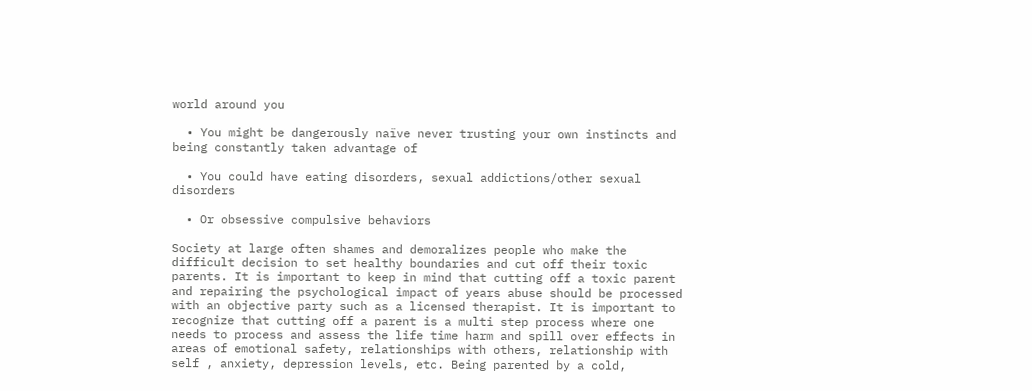world around you

  • You might be dangerously naïve never trusting your own instincts and being constantly taken advantage of

  • You could have eating disorders, sexual addictions/other sexual disorders

  • Or obsessive compulsive behaviors

Society at large often shames and demoralizes people who make the difficult decision to set healthy boundaries and cut off their toxic parents. It is important to keep in mind that cutting off a toxic parent and repairing the psychological impact of years abuse should be processed with an objective party such as a licensed therapist. It is important to recognize that cutting off a parent is a multi step process where one needs to process and assess the life time harm and spill over effects in areas of emotional safety, relationships with others, relationship with self , anxiety, depression levels, etc. Being parented by a cold,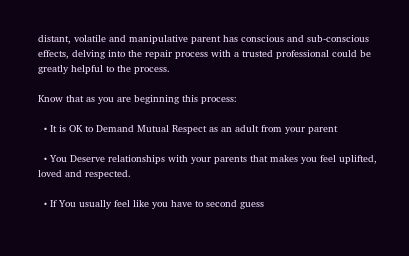distant, volatile and manipulative parent has conscious and sub-conscious effects, delving into the repair process with a trusted professional could be greatly helpful to the process.

Know that as you are beginning this process:

  • It is OK to Demand Mutual Respect as an adult from your parent

  • You Deserve relationships with your parents that makes you feel uplifted, loved and respected.

  • If You usually feel like you have to second guess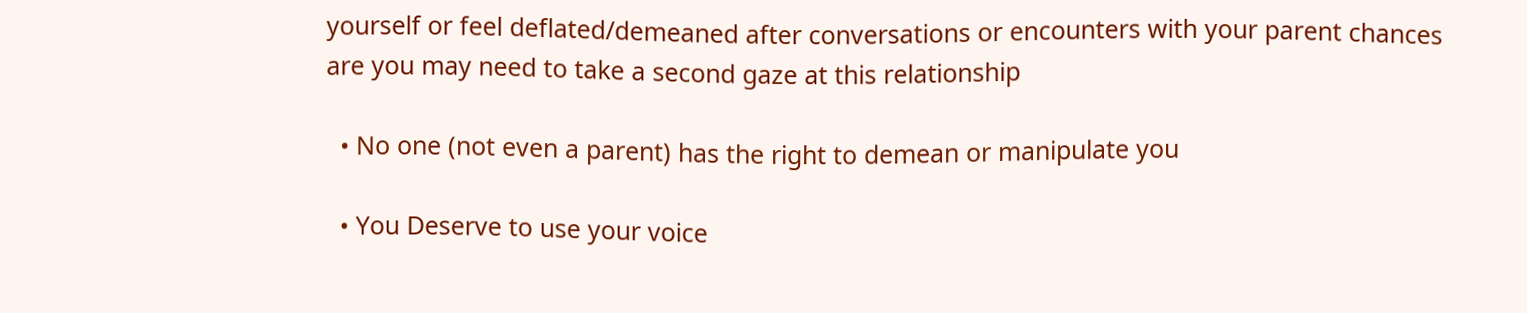yourself or feel deflated/demeaned after conversations or encounters with your parent chances are you may need to take a second gaze at this relationship

  • No one (not even a parent) has the right to demean or manipulate you

  • You Deserve to use your voice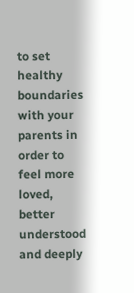to set healthy boundaries with your parents in order to feel more loved, better understood and deeply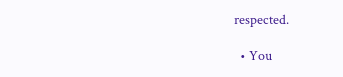respected.

  • You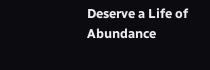Deserve a Life of Abundance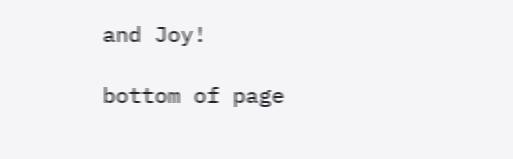and Joy!

bottom of page